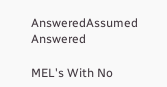AnsweredAssumed Answered

MEL's With No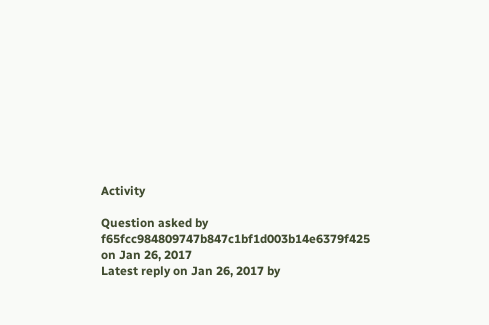Activity

Question asked by f65fcc984809747b847c1bf1d003b14e6379f425 on Jan 26, 2017
Latest reply on Jan 26, 2017 by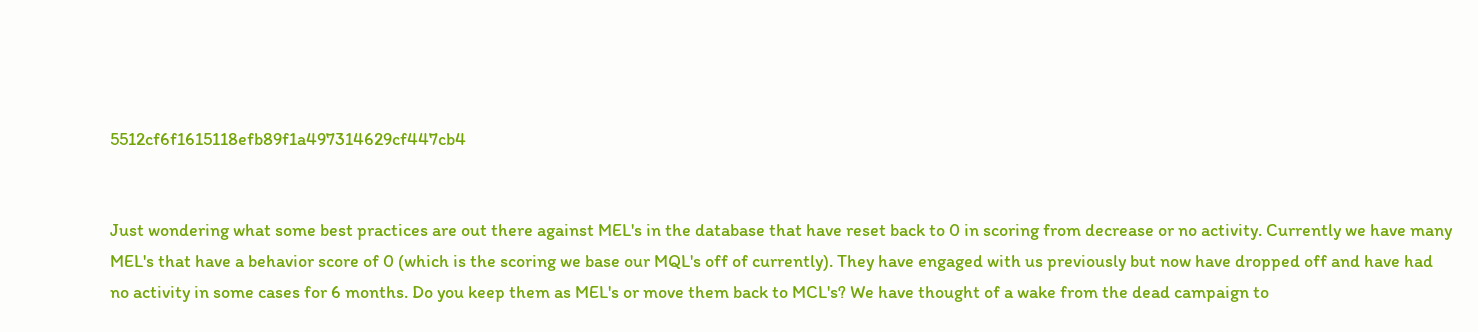5512cf6f1615118efb89f1a497314629cf447cb4


Just wondering what some best practices are out there against MEL's in the database that have reset back to 0 in scoring from decrease or no activity. Currently we have many MEL's that have a behavior score of 0 (which is the scoring we base our MQL's off of currently). They have engaged with us previously but now have dropped off and have had no activity in some cases for 6 months. Do you keep them as MEL's or move them back to MCL's? We have thought of a wake from the dead campaign to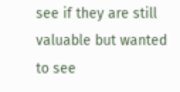see if they are still valuable but wanted to see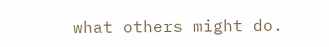what others might do.